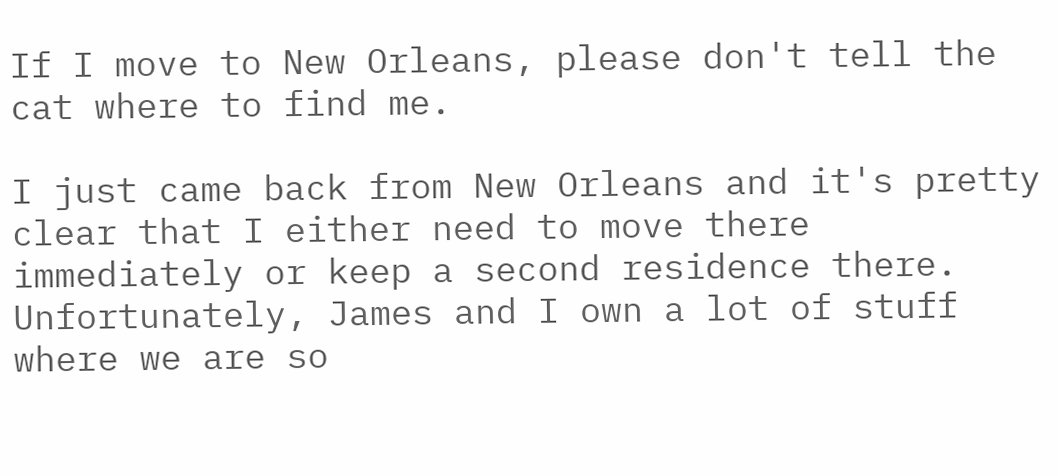If I move to New Orleans, please don't tell the cat where to find me.

I just came back from New Orleans and it's pretty clear that I either need to move there immediately or keep a second residence there. Unfortunately, James and I own a lot of stuff where we are so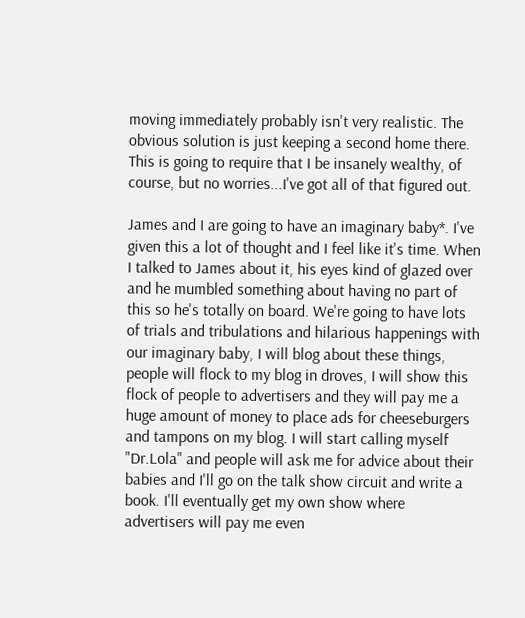moving immediately probably isn't very realistic. The obvious solution is just keeping a second home there. This is going to require that I be insanely wealthy, of course, but no worries...I've got all of that figured out.

James and I are going to have an imaginary baby*. I've given this a lot of thought and I feel like it's time. When I talked to James about it, his eyes kind of glazed over and he mumbled something about having no part of this so he's totally on board. We're going to have lots of trials and tribulations and hilarious happenings with our imaginary baby, I will blog about these things, people will flock to my blog in droves, I will show this flock of people to advertisers and they will pay me a huge amount of money to place ads for cheeseburgers and tampons on my blog. I will start calling myself "Dr.Lola" and people will ask me for advice about their babies and I'll go on the talk show circuit and write a book. I'll eventually get my own show where advertisers will pay me even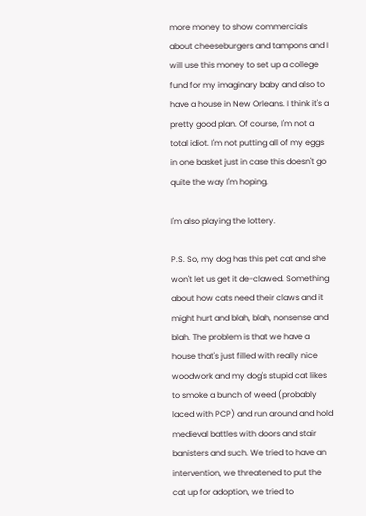more money to show commercials about cheeseburgers and tampons and I will use this money to set up a college fund for my imaginary baby and also to have a house in New Orleans. I think it's a pretty good plan. Of course, I'm not a total idiot. I'm not putting all of my eggs in one basket just in case this doesn't go quite the way I'm hoping.

I'm also playing the lottery.

P.S. So, my dog has this pet cat and she won't let us get it de-clawed. Something about how cats need their claws and it might hurt and blah, blah, nonsense and blah. The problem is that we have a house that's just filled with really nice woodwork and my dog's stupid cat likes to smoke a bunch of weed (probably laced with PCP) and run around and hold medieval battles with doors and stair banisters and such. We tried to have an intervention, we threatened to put the cat up for adoption, we tried to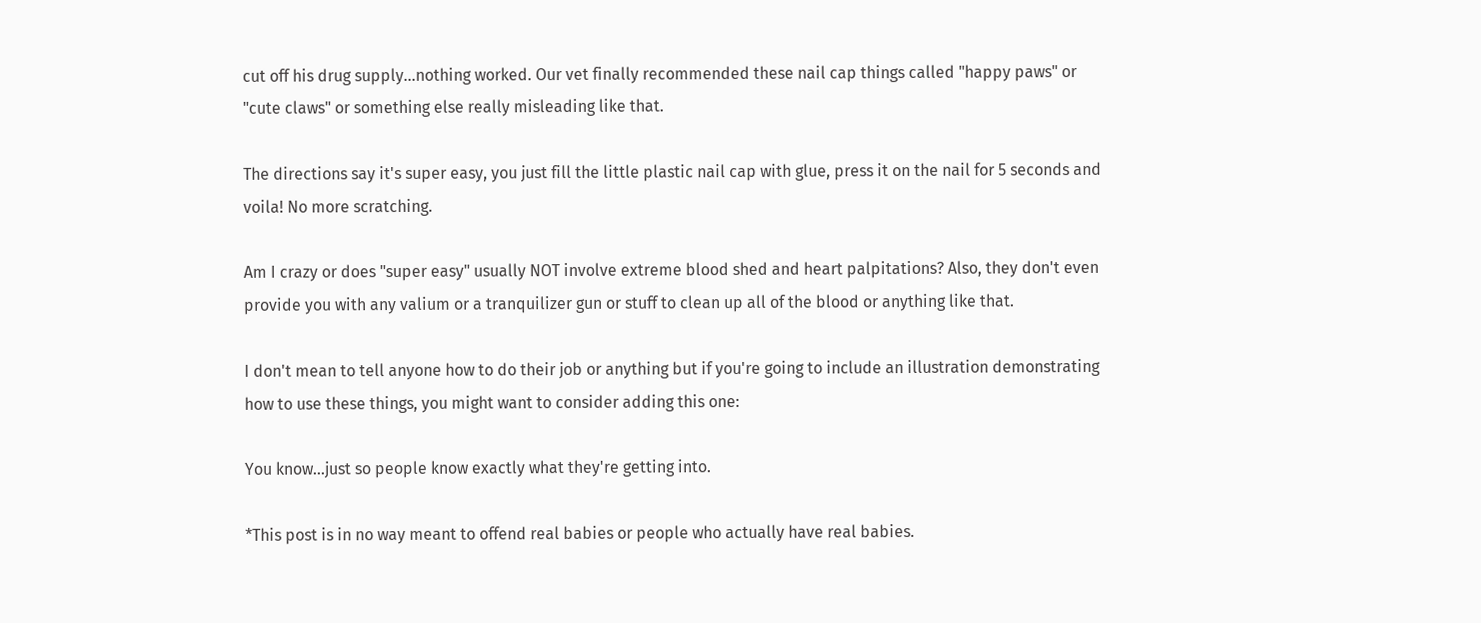cut off his drug supply...nothing worked. Our vet finally recommended these nail cap things called "happy paws" or "cute claws" or something else really misleading like that.

The directions say it's super easy, you just fill the little plastic nail cap with glue, press it on the nail for 5 seconds and voila! No more scratching.

Am I crazy or does "super easy" usually NOT involve extreme blood shed and heart palpitations? Also, they don't even provide you with any valium or a tranquilizer gun or stuff to clean up all of the blood or anything like that.

I don't mean to tell anyone how to do their job or anything but if you're going to include an illustration demonstrating how to use these things, you might want to consider adding this one:

You know...just so people know exactly what they're getting into.

*This post is in no way meant to offend real babies or people who actually have real babies.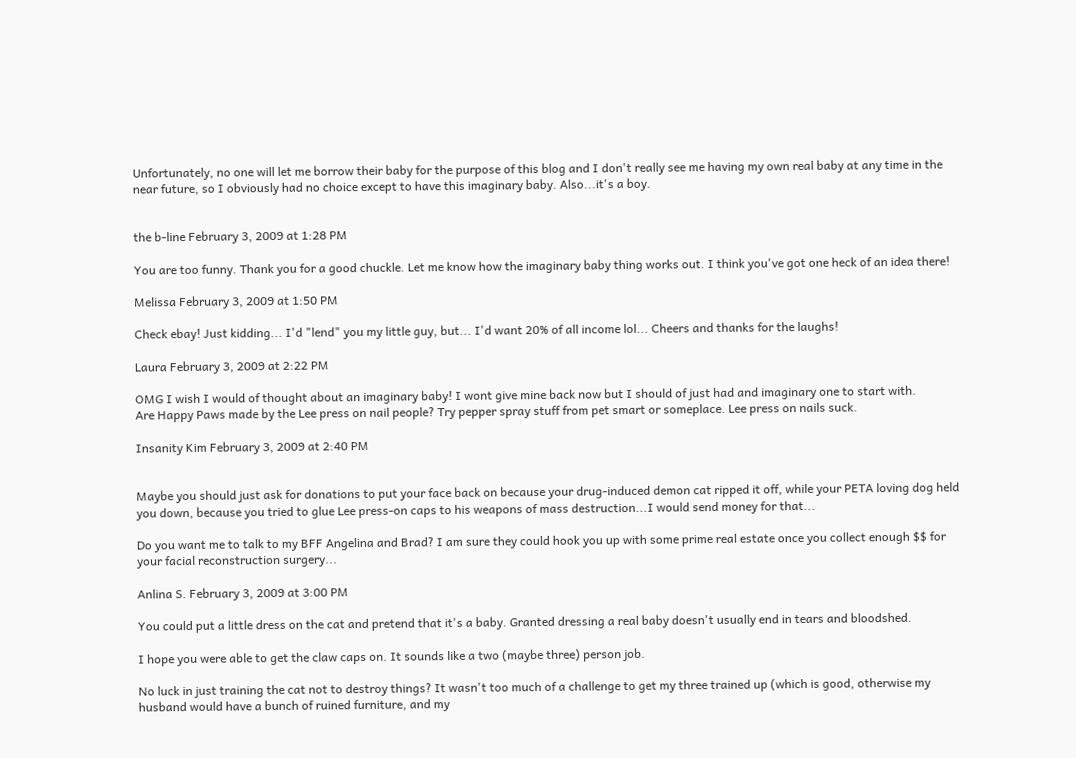Unfortunately, no one will let me borrow their baby for the purpose of this blog and I don't really see me having my own real baby at any time in the near future, so I obviously had no choice except to have this imaginary baby. Also...it's a boy.


the b-line February 3, 2009 at 1:28 PM

You are too funny. Thank you for a good chuckle. Let me know how the imaginary baby thing works out. I think you've got one heck of an idea there!

Melissa February 3, 2009 at 1:50 PM

Check ebay! Just kidding... I'd "lend" you my little guy, but... I'd want 20% of all income lol... Cheers and thanks for the laughs!

Laura February 3, 2009 at 2:22 PM

OMG I wish I would of thought about an imaginary baby! I wont give mine back now but I should of just had and imaginary one to start with.
Are Happy Paws made by the Lee press on nail people? Try pepper spray stuff from pet smart or someplace. Lee press on nails suck.

Insanity Kim February 3, 2009 at 2:40 PM


Maybe you should just ask for donations to put your face back on because your drug-induced demon cat ripped it off, while your PETA loving dog held you down, because you tried to glue Lee press-on caps to his weapons of mass destruction...I would send money for that...

Do you want me to talk to my BFF Angelina and Brad? I am sure they could hook you up with some prime real estate once you collect enough $$ for your facial reconstruction surgery...

Anlina S. February 3, 2009 at 3:00 PM

You could put a little dress on the cat and pretend that it's a baby. Granted dressing a real baby doesn't usually end in tears and bloodshed.

I hope you were able to get the claw caps on. It sounds like a two (maybe three) person job.

No luck in just training the cat not to destroy things? It wasn't too much of a challenge to get my three trained up (which is good, otherwise my husband would have a bunch of ruined furniture, and my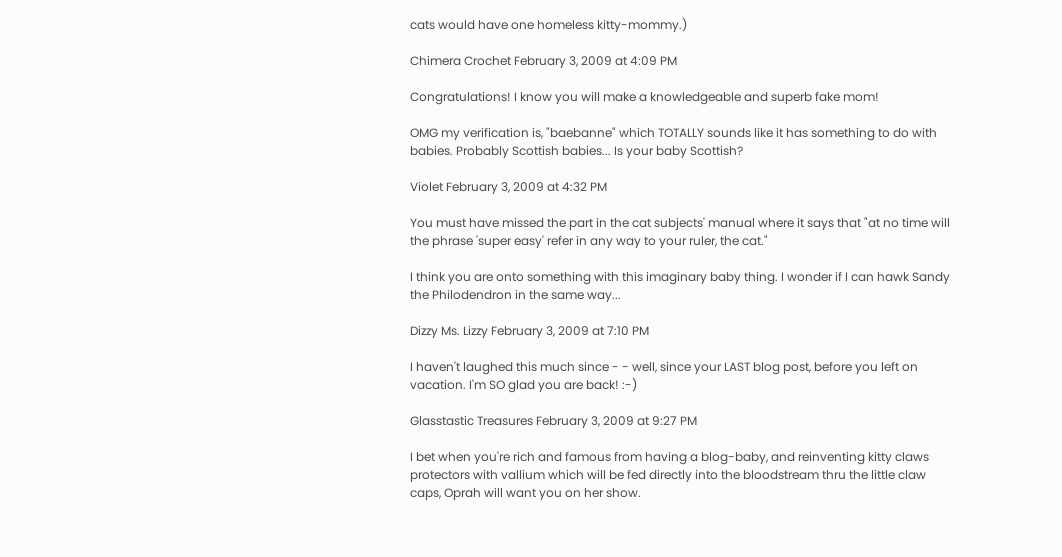cats would have one homeless kitty-mommy.)

Chimera Crochet February 3, 2009 at 4:09 PM

Congratulations! I know you will make a knowledgeable and superb fake mom!

OMG my verification is, "baebanne" which TOTALLY sounds like it has something to do with babies. Probably Scottish babies... Is your baby Scottish?

Violet February 3, 2009 at 4:32 PM

You must have missed the part in the cat subjects' manual where it says that "at no time will the phrase 'super easy' refer in any way to your ruler, the cat."

I think you are onto something with this imaginary baby thing. I wonder if I can hawk Sandy the Philodendron in the same way...

Dizzy Ms. Lizzy February 3, 2009 at 7:10 PM

I haven't laughed this much since - - well, since your LAST blog post, before you left on vacation. I'm SO glad you are back! :-)

Glasstastic Treasures February 3, 2009 at 9:27 PM

I bet when you're rich and famous from having a blog-baby, and reinventing kitty claws protectors with vallium which will be fed directly into the bloodstream thru the little claw caps, Oprah will want you on her show.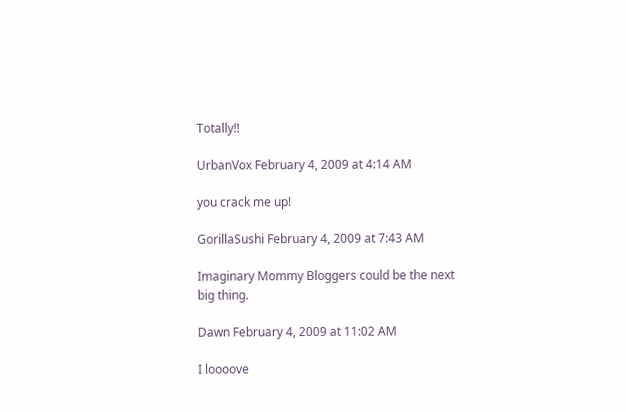Totally!!

UrbanVox February 4, 2009 at 4:14 AM

you crack me up!

GorillaSushi February 4, 2009 at 7:43 AM

Imaginary Mommy Bloggers could be the next big thing.

Dawn February 4, 2009 at 11:02 AM

I loooove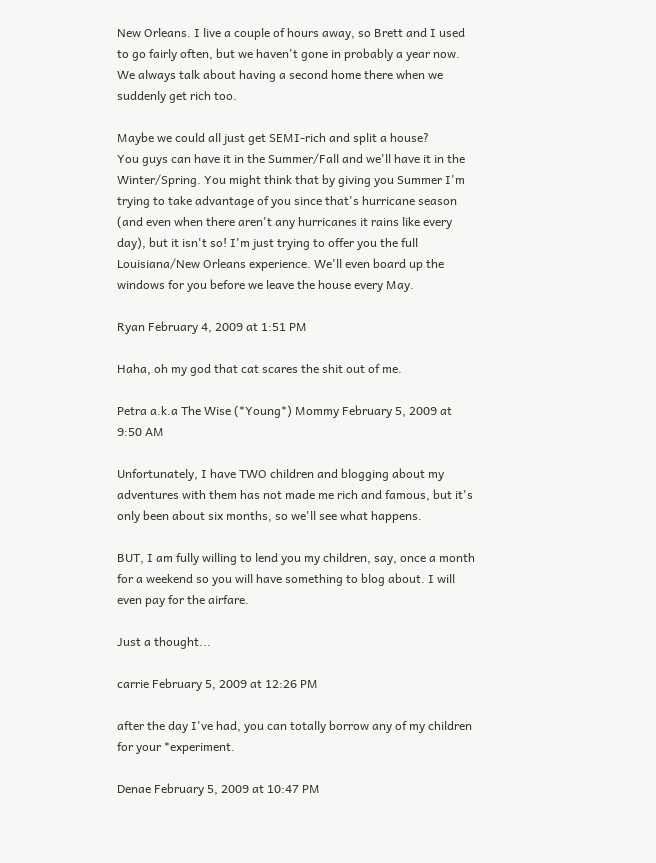New Orleans. I live a couple of hours away, so Brett and I used to go fairly often, but we haven't gone in probably a year now. We always talk about having a second home there when we suddenly get rich too.

Maybe we could all just get SEMI-rich and split a house?
You guys can have it in the Summer/Fall and we'll have it in the Winter/Spring. You might think that by giving you Summer I'm trying to take advantage of you since that's hurricane season (and even when there aren't any hurricanes it rains like every day), but it isn't so! I'm just trying to offer you the full Louisiana/New Orleans experience. We'll even board up the windows for you before we leave the house every May.

Ryan February 4, 2009 at 1:51 PM

Haha, oh my god that cat scares the shit out of me.

Petra a.k.a The Wise (*Young*) Mommy February 5, 2009 at 9:50 AM

Unfortunately, I have TWO children and blogging about my adventures with them has not made me rich and famous, but it's only been about six months, so we'll see what happens.

BUT, I am fully willing to lend you my children, say, once a month for a weekend so you will have something to blog about. I will even pay for the airfare.

Just a thought...

carrie February 5, 2009 at 12:26 PM

after the day I've had, you can totally borrow any of my children for your *experiment.

Denae February 5, 2009 at 10:47 PM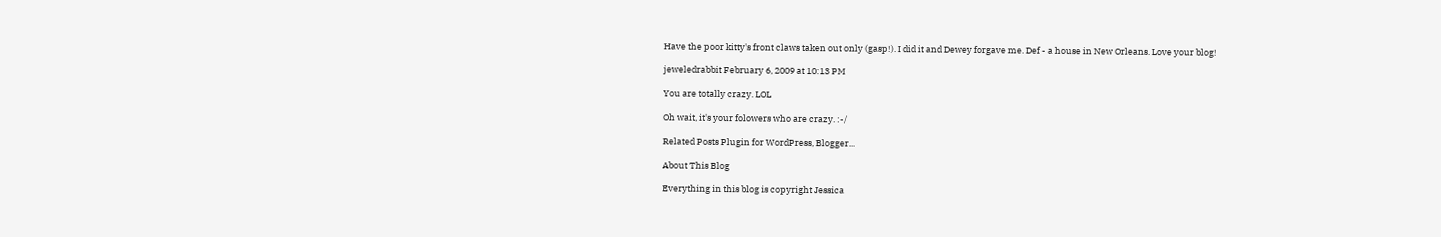Have the poor kitty's front claws taken out only (gasp!). I did it and Dewey forgave me. Def - a house in New Orleans. Love your blog!

jeweledrabbit February 6, 2009 at 10:13 PM

You are totally crazy. LOL

Oh wait, it's your folowers who are crazy. :-/

Related Posts Plugin for WordPress, Blogger...

About This Blog

Everything in this blog is copyright Jessica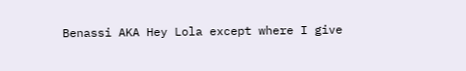Benassi AKA Hey Lola except where I give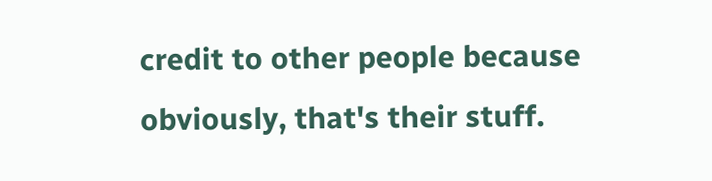credit to other people because obviously, that's their stuff.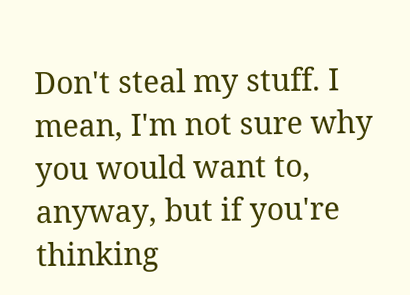Don't steal my stuff. I mean, I'm not sure why you would want to, anyway, but if you're thinking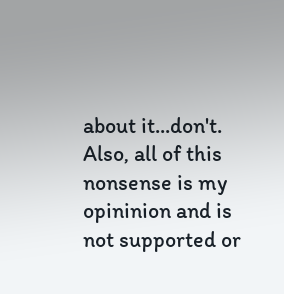about it...don't. Also, all of this nonsense is my opininion and is not supported or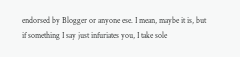endorsed by Blogger or anyone ese. I mean, maybe it is, but if something I say just infuriates you, I take sole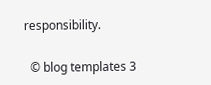responsibility.

  © blog templates 3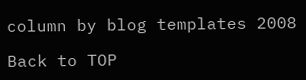column by blog templates 2008

Back to TOP